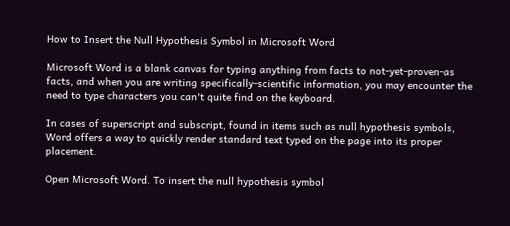How to Insert the Null Hypothesis Symbol in Microsoft Word

Microsoft Word is a blank canvas for typing anything from facts to not-yet-proven-as facts, and when you are writing specifically-scientific information, you may encounter the need to type characters you can't quite find on the keyboard.

In cases of superscript and subscript, found in items such as null hypothesis symbols, Word offers a way to quickly render standard text typed on the page into its proper placement.

Open Microsoft Word. To insert the null hypothesis symbol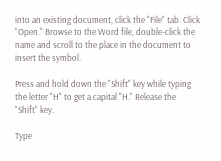into an existing document, click the "File" tab. Click "Open." Browse to the Word file, double-click the name and scroll to the place in the document to insert the symbol.

Press and hold down the "Shift" key while typing the letter "H" to get a capital "H." Release the "Shift" key.

Type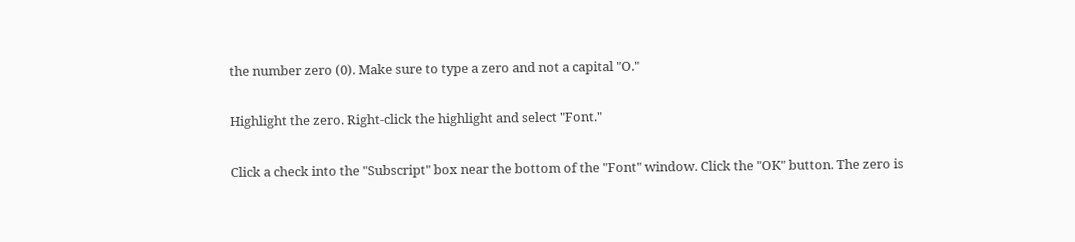the number zero (0). Make sure to type a zero and not a capital "O."

Highlight the zero. Right-click the highlight and select "Font."

Click a check into the "Subscript" box near the bottom of the "Font" window. Click the "OK" button. The zero is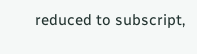reduced to subscript,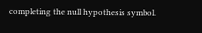completing the null hypothesis symbol.